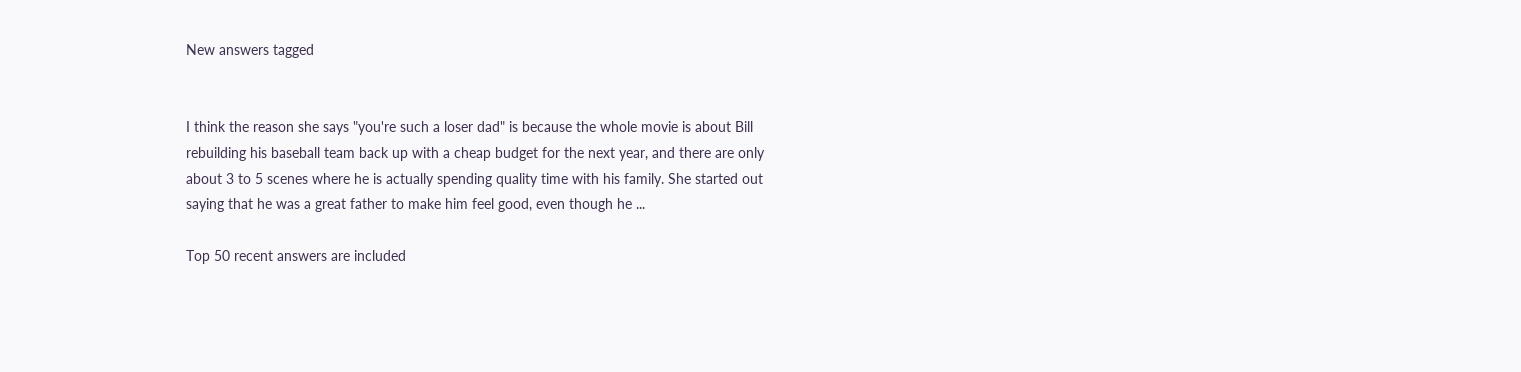New answers tagged


I think the reason she says "you're such a loser dad" is because the whole movie is about Bill rebuilding his baseball team back up with a cheap budget for the next year, and there are only about 3 to 5 scenes where he is actually spending quality time with his family. She started out saying that he was a great father to make him feel good, even though he ...

Top 50 recent answers are included